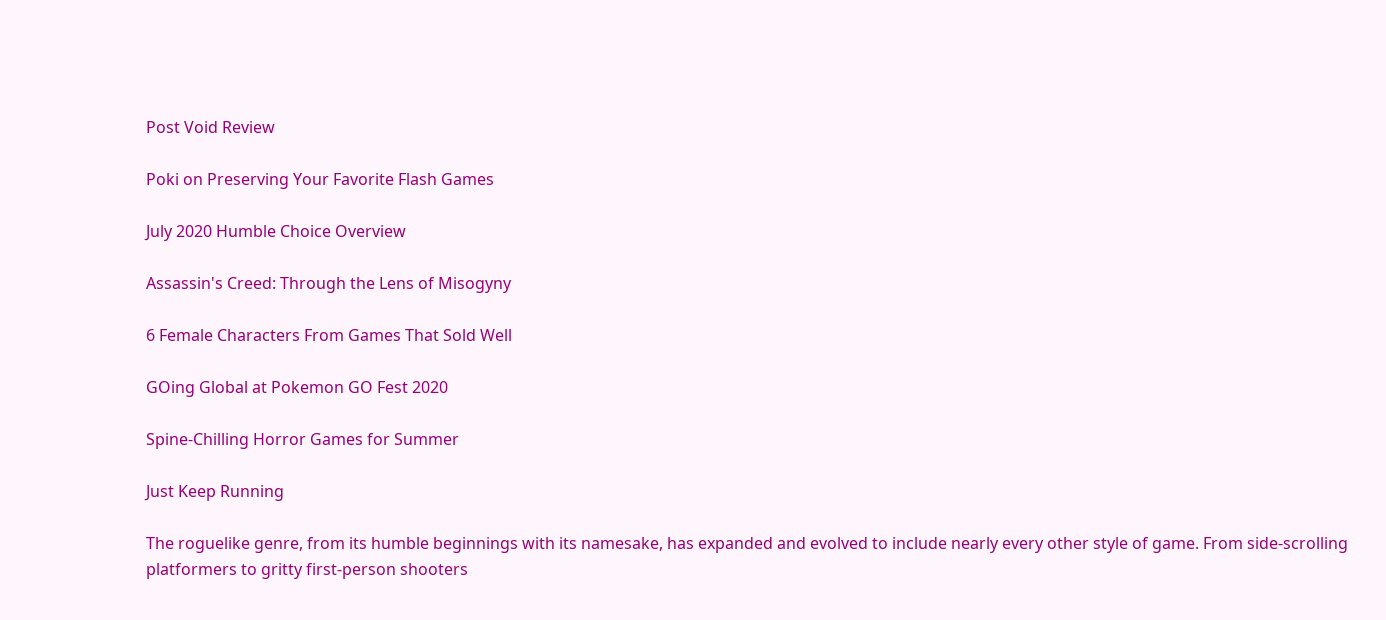Post Void Review

Poki on Preserving Your Favorite Flash Games

July 2020 Humble Choice Overview

Assassin's Creed: Through the Lens of Misogyny

6 Female Characters From Games That Sold Well

GOing Global at Pokemon GO Fest 2020

Spine-Chilling Horror Games for Summer

Just Keep Running

The roguelike genre, from its humble beginnings with its namesake, has expanded and evolved to include nearly every other style of game. From side-scrolling platformers to gritty first-person shooters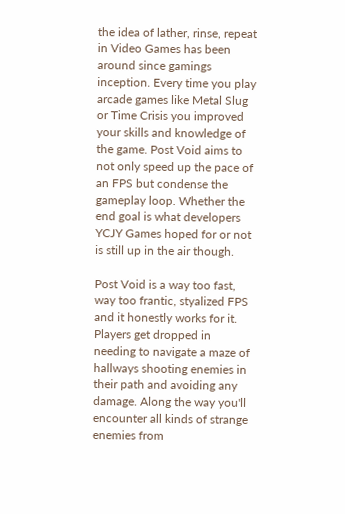the idea of lather, rinse, repeat in Video Games has been around since gamings inception. Every time you play arcade games like Metal Slug or Time Crisis you improved your skills and knowledge of the game. Post Void aims to not only speed up the pace of an FPS but condense the gameplay loop. Whether the end goal is what developers YCJY Games hoped for or not is still up in the air though.

Post Void is a way too fast, way too frantic, styalized FPS and it honestly works for it. Players get dropped in needing to navigate a maze of hallways shooting enemies in their path and avoiding any damage. Along the way you'll encounter all kinds of strange enemies from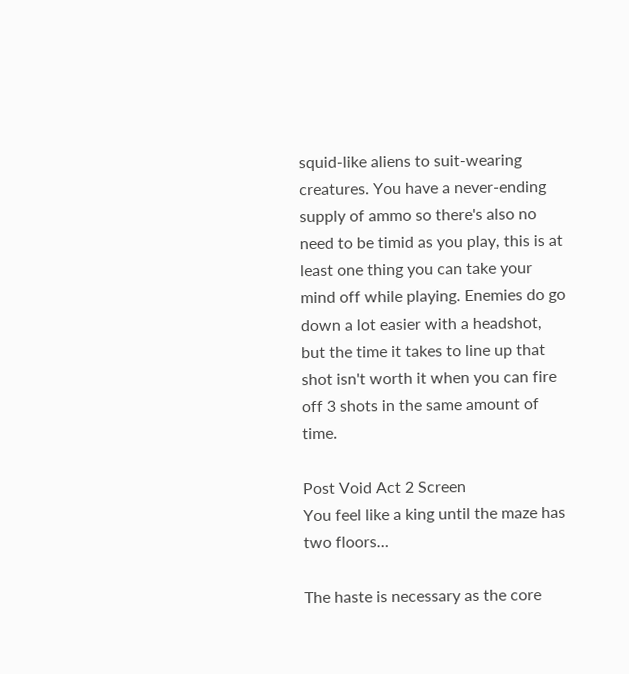squid-like aliens to suit-wearing creatures. You have a never-ending supply of ammo so there's also no need to be timid as you play, this is at least one thing you can take your mind off while playing. Enemies do go down a lot easier with a headshot, but the time it takes to line up that shot isn't worth it when you can fire off 3 shots in the same amount of time.

Post Void Act 2 Screen
You feel like a king until the maze has two floors…

The haste is necessary as the core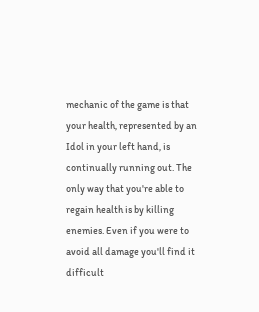mechanic of the game is that your health, represented by an Idol in your left hand, is continually running out. The only way that you're able to regain health is by killing enemies. Even if you were to avoid all damage you'll find it difficult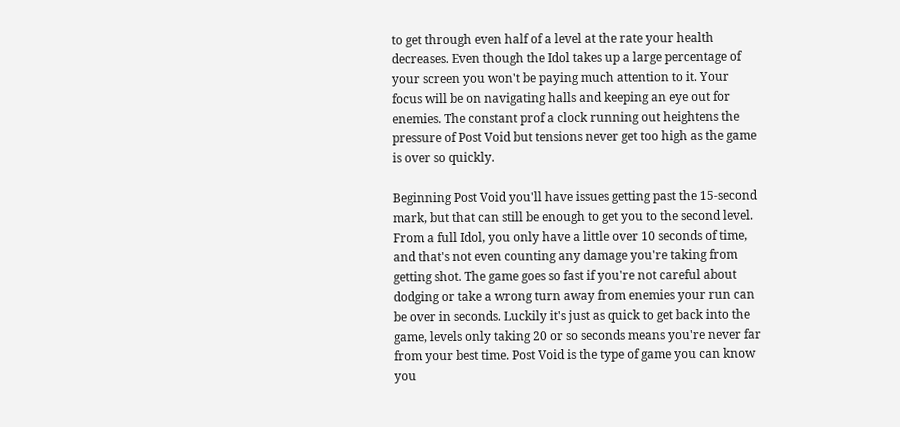to get through even half of a level at the rate your health decreases. Even though the Idol takes up a large percentage of your screen you won't be paying much attention to it. Your focus will be on navigating halls and keeping an eye out for enemies. The constant prof a clock running out heightens the pressure of Post Void but tensions never get too high as the game is over so quickly.

Beginning Post Void you'll have issues getting past the 15-second mark, but that can still be enough to get you to the second level. From a full Idol, you only have a little over 10 seconds of time, and that's not even counting any damage you're taking from getting shot. The game goes so fast if you're not careful about dodging or take a wrong turn away from enemies your run can be over in seconds. Luckily it's just as quick to get back into the game, levels only taking 20 or so seconds means you're never far from your best time. Post Void is the type of game you can know you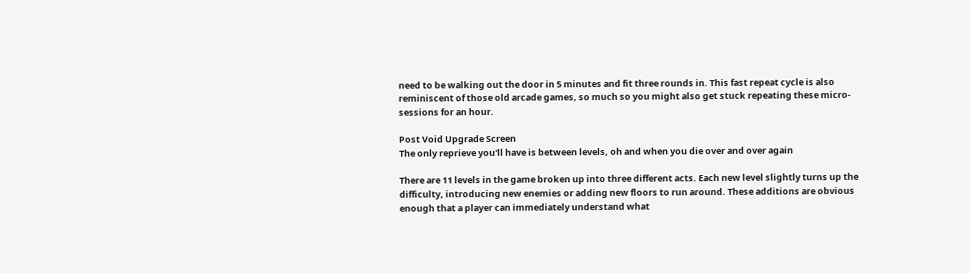need to be walking out the door in 5 minutes and fit three rounds in. This fast repeat cycle is also reminiscent of those old arcade games, so much so you might also get stuck repeating these micro-sessions for an hour.

Post Void Upgrade Screen
The only reprieve you'll have is between levels, oh and when you die over and over again

There are 11 levels in the game broken up into three different acts. Each new level slightly turns up the difficulty, introducing new enemies or adding new floors to run around. These additions are obvious enough that a player can immediately understand what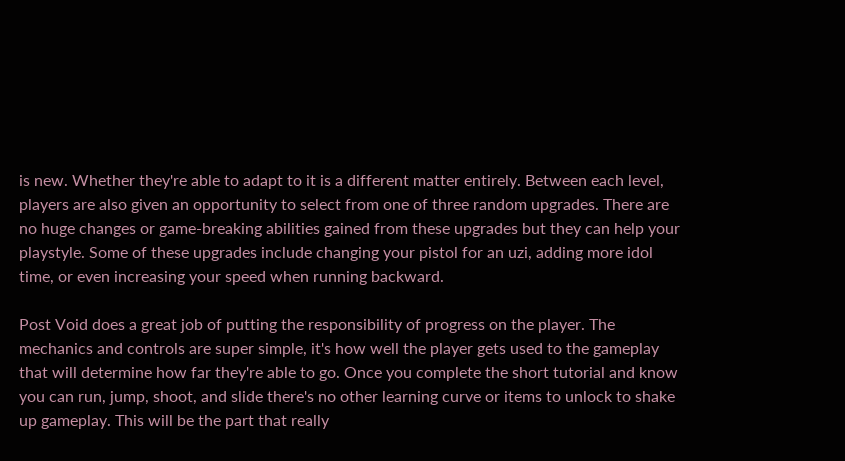is new. Whether they're able to adapt to it is a different matter entirely. Between each level, players are also given an opportunity to select from one of three random upgrades. There are no huge changes or game-breaking abilities gained from these upgrades but they can help your playstyle. Some of these upgrades include changing your pistol for an uzi, adding more idol time, or even increasing your speed when running backward.

Post Void does a great job of putting the responsibility of progress on the player. The mechanics and controls are super simple, it's how well the player gets used to the gameplay that will determine how far they're able to go. Once you complete the short tutorial and know you can run, jump, shoot, and slide there's no other learning curve or items to unlock to shake up gameplay. This will be the part that really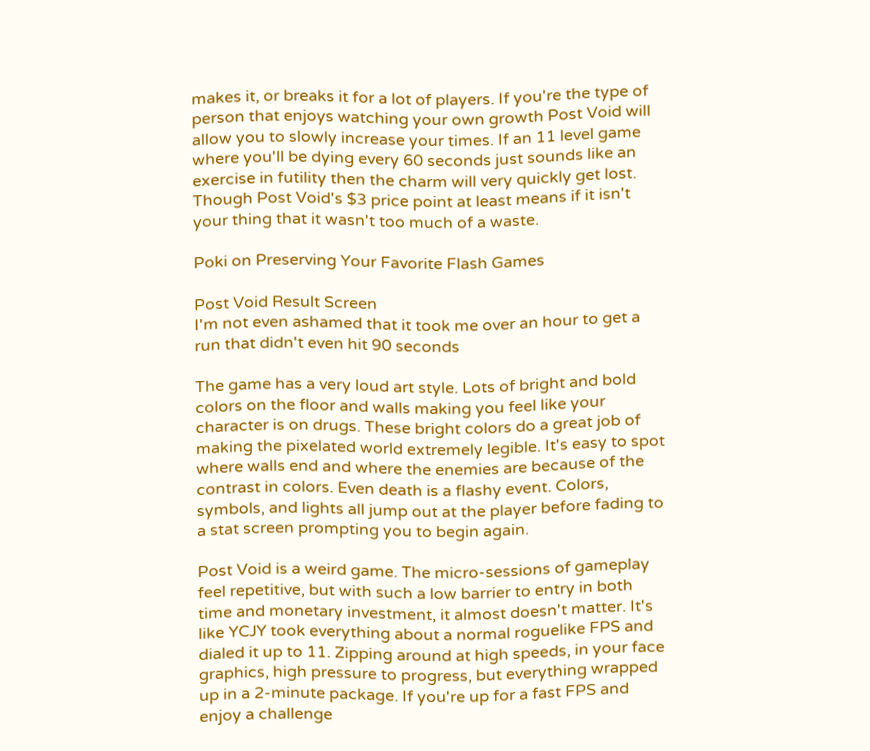makes it, or breaks it for a lot of players. If you're the type of person that enjoys watching your own growth Post Void will allow you to slowly increase your times. If an 11 level game where you'll be dying every 60 seconds just sounds like an exercise in futility then the charm will very quickly get lost. Though Post Void's $3 price point at least means if it isn't your thing that it wasn't too much of a waste.

Poki on Preserving Your Favorite Flash Games

Post Void Result Screen
I'm not even ashamed that it took me over an hour to get a run that didn't even hit 90 seconds

The game has a very loud art style. Lots of bright and bold colors on the floor and walls making you feel like your character is on drugs. These bright colors do a great job of making the pixelated world extremely legible. It's easy to spot where walls end and where the enemies are because of the contrast in colors. Even death is a flashy event. Colors, symbols, and lights all jump out at the player before fading to a stat screen prompting you to begin again.

Post Void is a weird game. The micro-sessions of gameplay feel repetitive, but with such a low barrier to entry in both time and monetary investment, it almost doesn't matter. It's like YCJY took everything about a normal roguelike FPS and dialed it up to 11. Zipping around at high speeds, in your face graphics, high pressure to progress, but everything wrapped up in a 2-minute package. If you're up for a fast FPS and enjoy a challenge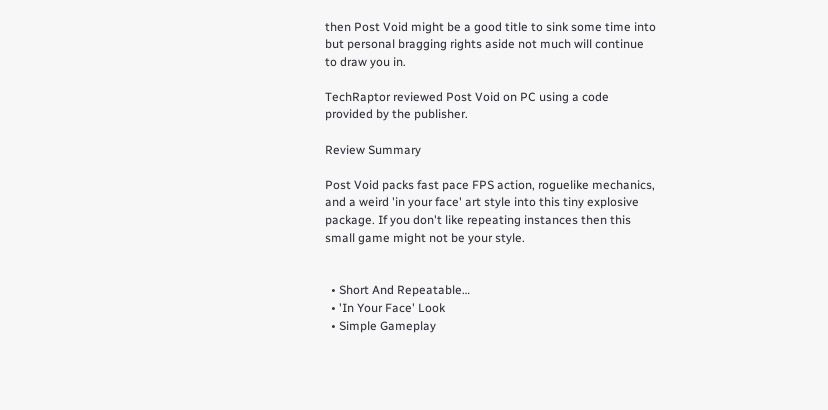then Post Void might be a good title to sink some time into but personal bragging rights aside not much will continue to draw you in.

TechRaptor reviewed Post Void on PC using a code provided by the publisher.

Review Summary

Post Void packs fast pace FPS action, roguelike mechanics, and a weird 'in your face' art style into this tiny explosive package. If you don't like repeating instances then this small game might not be your style.


  • Short And Repeatable…
  • 'In Your Face' Look
  • Simple Gameplay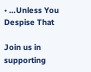• …Unless You Despise That

Join us in supporting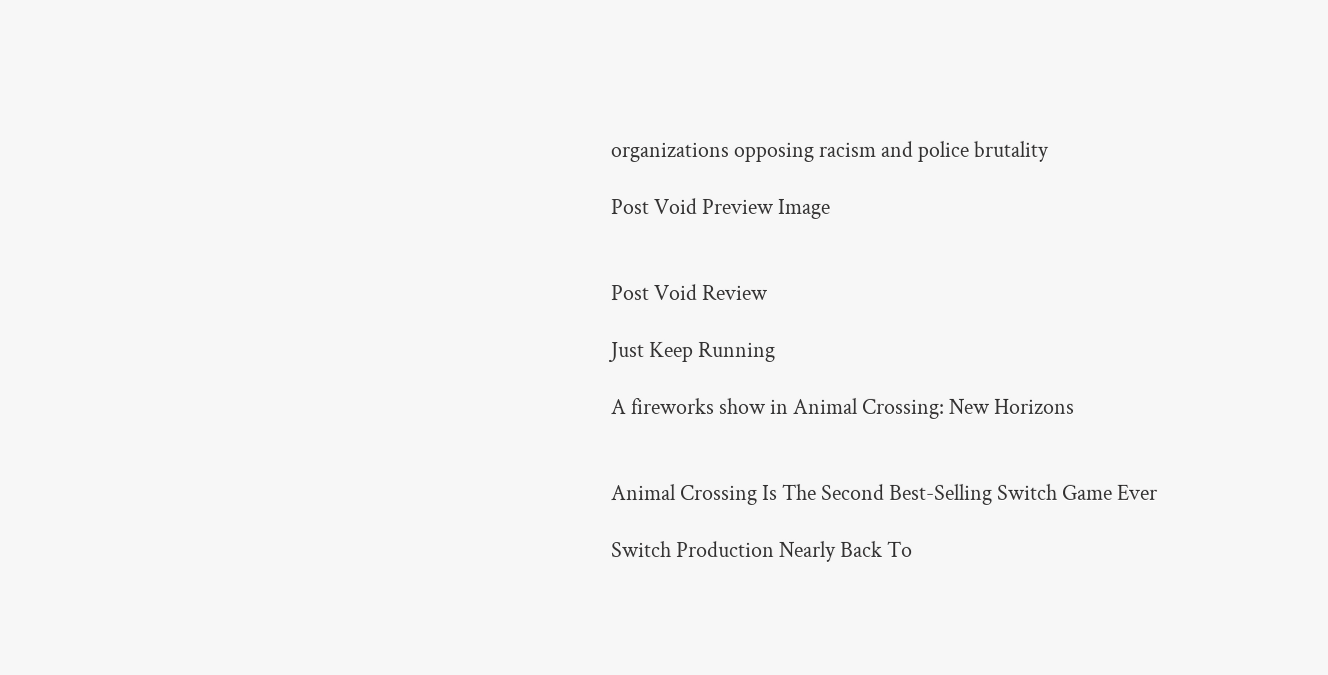organizations opposing racism and police brutality

Post Void Preview Image


Post Void Review

Just Keep Running

A fireworks show in Animal Crossing: New Horizons


Animal Crossing Is The Second Best-Selling Switch Game Ever

Switch Production Nearly Back To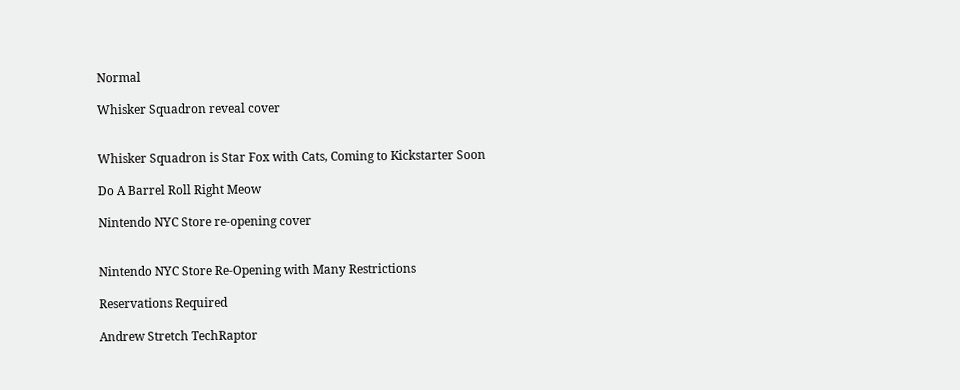Normal

Whisker Squadron reveal cover


Whisker Squadron is Star Fox with Cats, Coming to Kickstarter Soon

Do A Barrel Roll Right Meow

Nintendo NYC Store re-opening cover


Nintendo NYC Store Re-Opening with Many Restrictions

Reservations Required

Andrew Stretch TechRaptor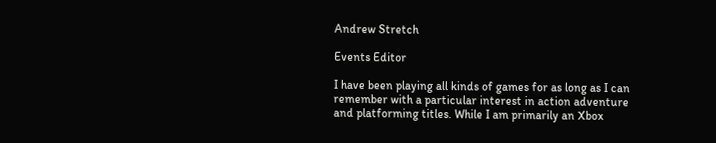Andrew Stretch

Events Editor

I have been playing all kinds of games for as long as I can remember with a particular interest in action adventure and platforming titles. While I am primarily an Xbox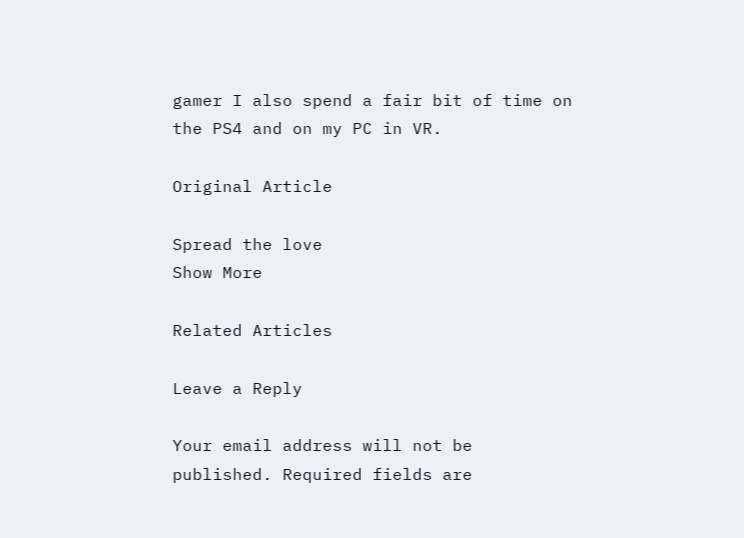gamer I also spend a fair bit of time on the PS4 and on my PC in VR.

Original Article

Spread the love
Show More

Related Articles

Leave a Reply

Your email address will not be published. Required fields are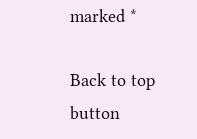marked *

Back to top button